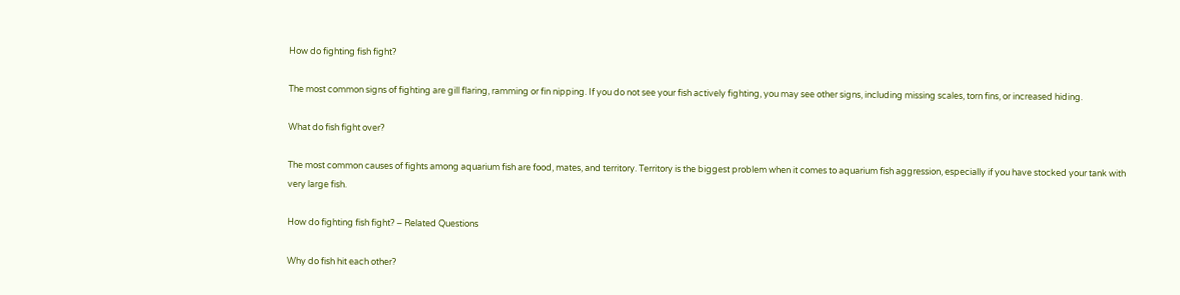How do fighting fish fight?

The most common signs of fighting are gill flaring, ramming or fin nipping. If you do not see your fish actively fighting, you may see other signs, including missing scales, torn fins, or increased hiding.

What do fish fight over?

The most common causes of fights among aquarium fish are food, mates, and territory. Territory is the biggest problem when it comes to aquarium fish aggression, especially if you have stocked your tank with very large fish.

How do fighting fish fight? – Related Questions

Why do fish hit each other?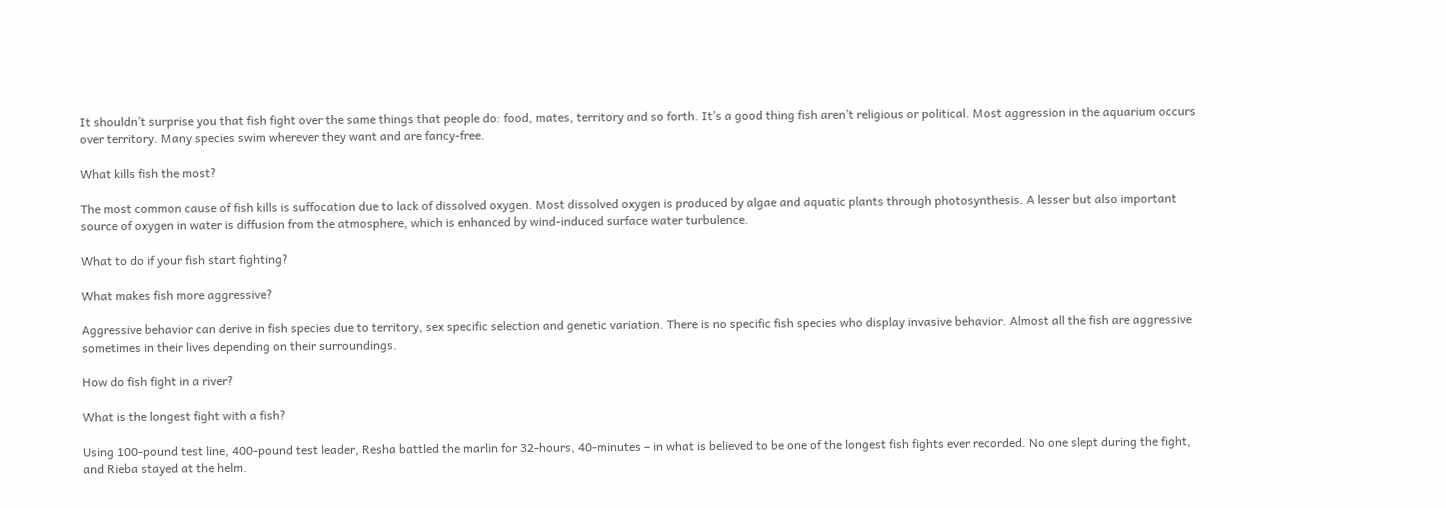It shouldn’t surprise you that fish fight over the same things that people do: food, mates, territory and so forth. It’s a good thing fish aren’t religious or political. Most aggression in the aquarium occurs over territory. Many species swim wherever they want and are fancy-free.

What kills fish the most?

The most common cause of fish kills is suffocation due to lack of dissolved oxygen. Most dissolved oxygen is produced by algae and aquatic plants through photosynthesis. A lesser but also important source of oxygen in water is diffusion from the atmosphere, which is enhanced by wind-induced surface water turbulence.

What to do if your fish start fighting?

What makes fish more aggressive?

Aggressive behavior can derive in fish species due to territory, sex specific selection and genetic variation. There is no specific fish species who display invasive behavior. Almost all the fish are aggressive sometimes in their lives depending on their surroundings.

How do fish fight in a river?

What is the longest fight with a fish?

Using 100-pound test line, 400-pound test leader, Resha battled the marlin for 32-hours, 40-minutes – in what is believed to be one of the longest fish fights ever recorded. No one slept during the fight, and Rieba stayed at the helm.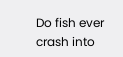Do fish ever crash into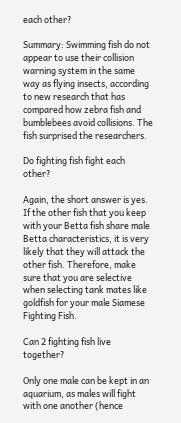each other?

Summary: Swimming fish do not appear to use their collision warning system in the same way as flying insects, according to new research that has compared how zebra fish and bumblebees avoid collisions. The fish surprised the researchers.

Do fighting fish fight each other?

Again, the short answer is yes. If the other fish that you keep with your Betta fish share male Betta characteristics, it is very likely that they will attack the other fish. Therefore, make sure that you are selective when selecting tank mates like goldfish for your male Siamese Fighting Fish.

Can 2 fighting fish live together?

Only one male can be kept in an aquarium, as males will fight with one another (hence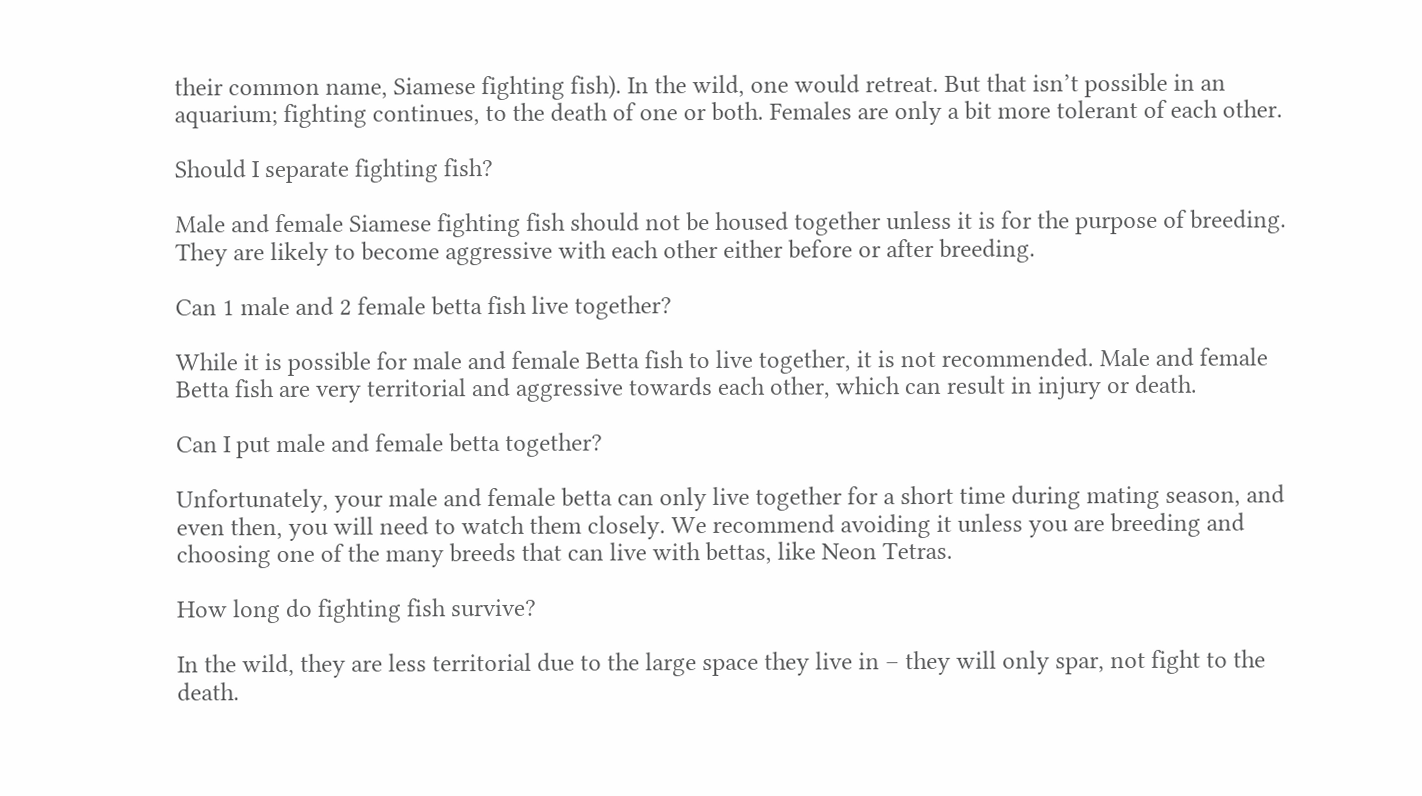their common name, Siamese fighting fish). In the wild, one would retreat. But that isn’t possible in an aquarium; fighting continues, to the death of one or both. Females are only a bit more tolerant of each other.

Should I separate fighting fish?

Male and female Siamese fighting fish should not be housed together unless it is for the purpose of breeding. They are likely to become aggressive with each other either before or after breeding.

Can 1 male and 2 female betta fish live together?

While it is possible for male and female Betta fish to live together, it is not recommended. Male and female Betta fish are very territorial and aggressive towards each other, which can result in injury or death.

Can I put male and female betta together?

Unfortunately, your male and female betta can only live together for a short time during mating season, and even then, you will need to watch them closely. We recommend avoiding it unless you are breeding and choosing one of the many breeds that can live with bettas, like Neon Tetras.

How long do fighting fish survive?

In the wild, they are less territorial due to the large space they live in – they will only spar, not fight to the death.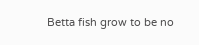Betta fish grow to be no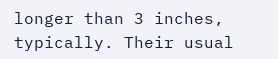longer than 3 inches, typically. Their usual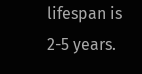lifespan is 2-5 years.